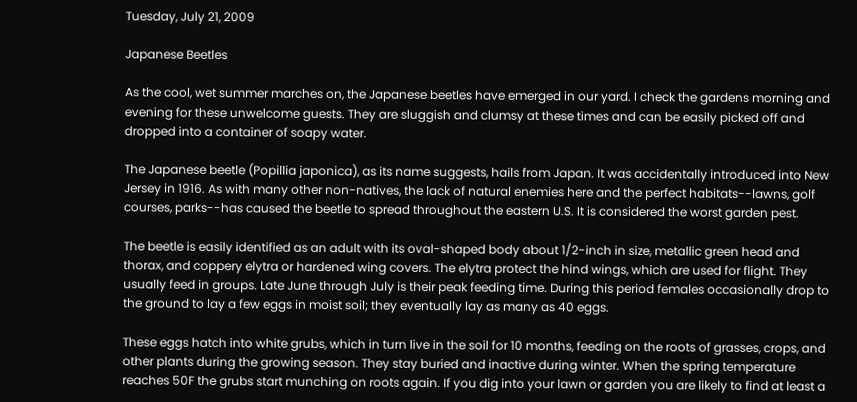Tuesday, July 21, 2009

Japanese Beetles

As the cool, wet summer marches on, the Japanese beetles have emerged in our yard. I check the gardens morning and evening for these unwelcome guests. They are sluggish and clumsy at these times and can be easily picked off and dropped into a container of soapy water.

The Japanese beetle (Popillia japonica), as its name suggests, hails from Japan. It was accidentally introduced into New Jersey in 1916. As with many other non-natives, the lack of natural enemies here and the perfect habitats--lawns, golf courses, parks--has caused the beetle to spread throughout the eastern U.S. It is considered the worst garden pest.

The beetle is easily identified as an adult with its oval-shaped body about 1/2-inch in size, metallic green head and thorax, and coppery elytra or hardened wing covers. The elytra protect the hind wings, which are used for flight. They usually feed in groups. Late June through July is their peak feeding time. During this period females occasionally drop to the ground to lay a few eggs in moist soil; they eventually lay as many as 40 eggs.

These eggs hatch into white grubs, which in turn live in the soil for 10 months, feeding on the roots of grasses, crops, and other plants during the growing season. They stay buried and inactive during winter. When the spring temperature reaches 50F the grubs start munching on roots again. If you dig into your lawn or garden you are likely to find at least a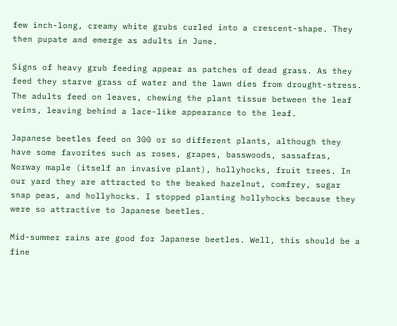few inch-long, creamy white grubs curled into a crescent-shape. They then pupate and emerge as adults in June.

Signs of heavy grub feeding appear as patches of dead grass. As they feed they starve grass of water and the lawn dies from drought-stress. The adults feed on leaves, chewing the plant tissue between the leaf veins, leaving behind a lace-like appearance to the leaf.

Japanese beetles feed on 300 or so different plants, although they have some favorites such as roses, grapes, basswoods, sassafras, Norway maple (itself an invasive plant), hollyhocks, fruit trees. In our yard they are attracted to the beaked hazelnut, comfrey, sugar snap peas, and hollyhocks. I stopped planting hollyhocks because they were so attractive to Japanese beetles.

Mid-summer rains are good for Japanese beetles. Well, this should be a fine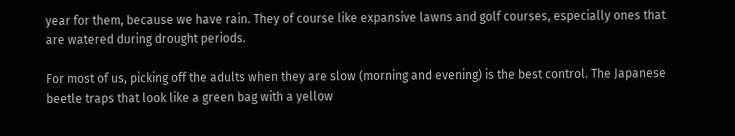year for them, because we have rain. They of course like expansive lawns and golf courses, especially ones that are watered during drought periods.

For most of us, picking off the adults when they are slow (morning and evening) is the best control. The Japanese beetle traps that look like a green bag with a yellow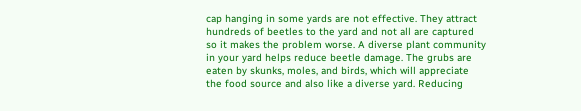cap hanging in some yards are not effective. They attract hundreds of beetles to the yard and not all are captured so it makes the problem worse. A diverse plant community in your yard helps reduce beetle damage. The grubs are eaten by skunks, moles, and birds, which will appreciate the food source and also like a diverse yard. Reducing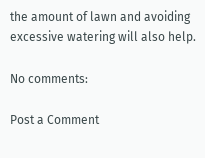the amount of lawn and avoiding excessive watering will also help.

No comments:

Post a Comment